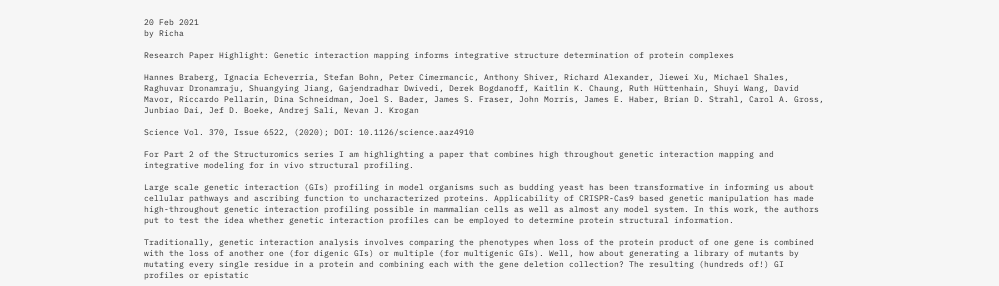20 Feb 2021
by Richa

Research Paper Highlight: Genetic interaction mapping informs integrative structure determination of protein complexes

Hannes Braberg, Ignacia Echeverria, Stefan Bohn, Peter Cimermancic, Anthony Shiver, Richard Alexander, Jiewei Xu, Michael Shales, Raghuvar Dronamraju, Shuangying Jiang, Gajendradhar Dwivedi, Derek Bogdanoff, Kaitlin K. Chaung, Ruth Hüttenhain, Shuyi Wang, David Mavor, Riccardo Pellarin, Dina Schneidman, Joel S. Bader, James S. Fraser, John Morris, James E. Haber, Brian D. Strahl, Carol A. Gross, Junbiao Dai, Jef D. Boeke, Andrej Sali, Nevan J. Krogan

Science Vol. 370, Issue 6522, (2020); DOI: 10.1126/science.aaz4910

For Part 2 of the Structuromics series I am highlighting a paper that combines high throughout genetic interaction mapping and integrative modeling for in vivo structural profiling.

Large scale genetic interaction (GIs) profiling in model organisms such as budding yeast has been transformative in informing us about cellular pathways and ascribing function to uncharacterized proteins. Applicability of CRISPR-Cas9 based genetic manipulation has made high-throughout genetic interaction profiling possible in mammalian cells as well as almost any model system. In this work, the authors put to test the idea whether genetic interaction profiles can be employed to determine protein structural information.

Traditionally, genetic interaction analysis involves comparing the phenotypes when loss of the protein product of one gene is combined with the loss of another one (for digenic GIs) or multiple (for multigenic GIs). Well, how about generating a library of mutants by mutating every single residue in a protein and combining each with the gene deletion collection? The resulting (hundreds of!) GI profiles or epistatic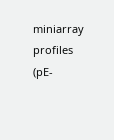miniarray profiles (pE-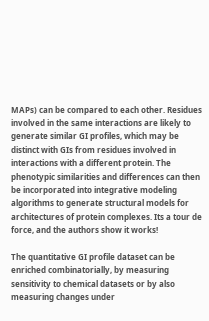MAPs) can be compared to each other. Residues involved in the same interactions are likely to generate similar GI profiles, which may be distinct with GIs from residues involved in interactions with a different protein. The phenotypic similarities and differences can then be incorporated into integrative modeling algorithms to generate structural models for architectures of protein complexes. Its a tour de force, and the authors show it works!

The quantitative GI profile dataset can be enriched combinatorially, by measuring sensitivity to chemical datasets or by also measuring changes under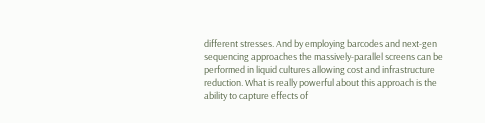different stresses. And by employing barcodes and next-gen sequencing approaches the massively-parallel screens can be performed in liquid cultures allowing cost and infrastructure reduction. What is really powerful about this approach is the ability to capture effects of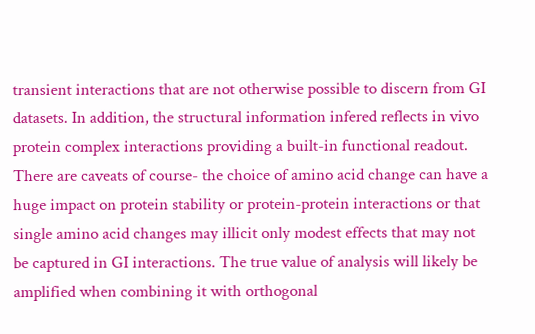transient interactions that are not otherwise possible to discern from GI datasets. In addition, the structural information infered reflects in vivo protein complex interactions providing a built-in functional readout. There are caveats of course- the choice of amino acid change can have a huge impact on protein stability or protein-protein interactions or that single amino acid changes may illicit only modest effects that may not be captured in GI interactions. The true value of analysis will likely be amplified when combining it with orthogonal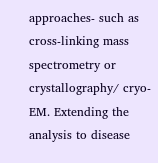approaches- such as cross-linking mass spectrometry or crystallography/ cryo-EM. Extending the analysis to disease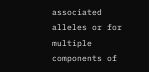associated alleles or for multiple components of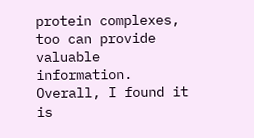protein complexes, too can provide valuable information. Overall, I found it is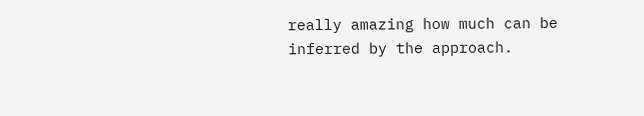really amazing how much can be inferred by the approach.